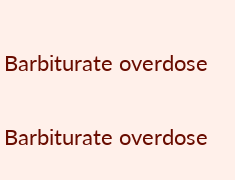Barbiturate overdose

Barbiturate overdose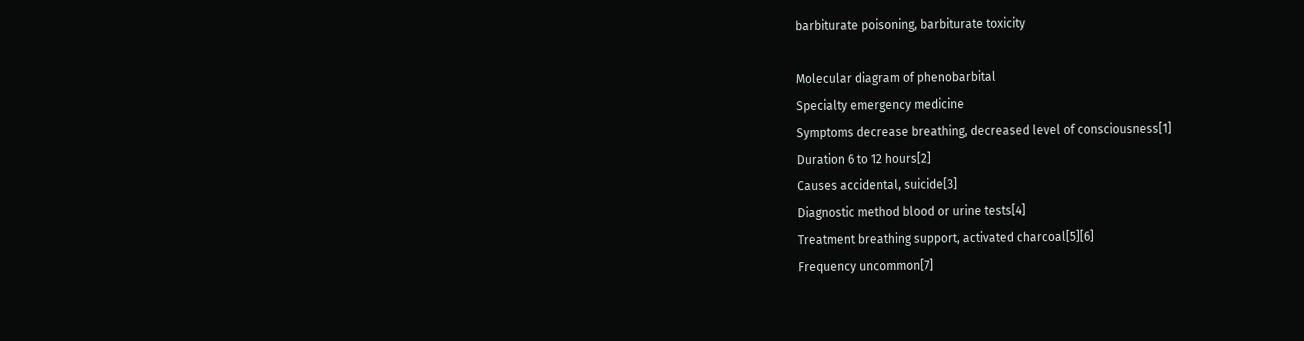barbiturate poisoning, barbiturate toxicity

Molecular diagram of phenobarbital
Specialty emergency medicine
Symptoms decrease breathing, decreased level of consciousness[1]
Duration 6 to 12 hours[2]
Causes accidental, suicide[3]
Diagnostic method blood or urine tests[4]
Treatment breathing support, activated charcoal[5][6]
Frequency uncommon[7]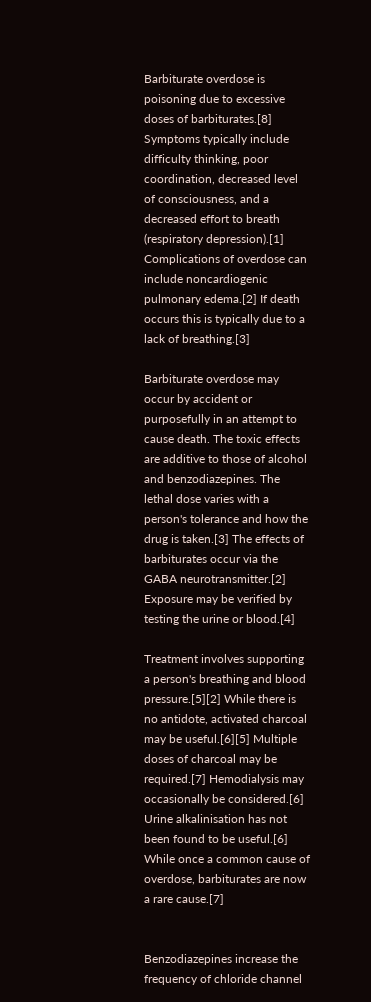Barbiturate overdose is poisoning due to excessive doses of barbiturates.[8] Symptoms typically include difficulty thinking, poor coordination, decreased level of consciousness, and a decreased effort to breath (respiratory depression).[1] Complications of overdose can include noncardiogenic pulmonary edema.[2] If death occurs this is typically due to a lack of breathing.[3]

Barbiturate overdose may occur by accident or purposefully in an attempt to cause death. The toxic effects are additive to those of alcohol and benzodiazepines. The lethal dose varies with a person's tolerance and how the drug is taken.[3] The effects of barbiturates occur via the GABA neurotransmitter.[2] Exposure may be verified by testing the urine or blood.[4]

Treatment involves supporting a person's breathing and blood pressure.[5][2] While there is no antidote, activated charcoal may be useful.[6][5] Multiple doses of charcoal may be required.[7] Hemodialysis may occasionally be considered.[6] Urine alkalinisation has not been found to be useful.[6] While once a common cause of overdose, barbiturates are now a rare cause.[7]


Benzodiazepines increase the frequency of chloride channel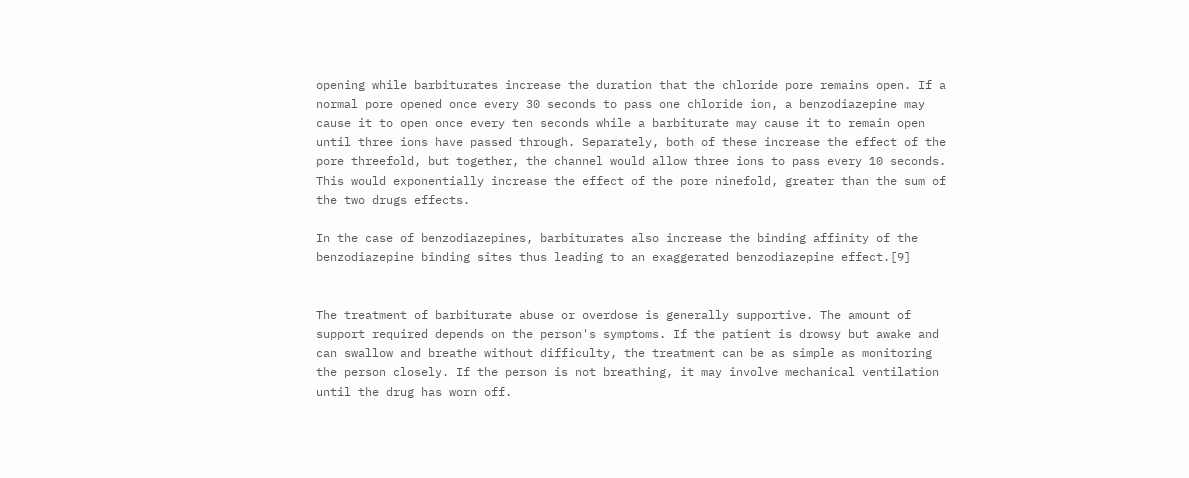opening while barbiturates increase the duration that the chloride pore remains open. If a normal pore opened once every 30 seconds to pass one chloride ion, a benzodiazepine may cause it to open once every ten seconds while a barbiturate may cause it to remain open until three ions have passed through. Separately, both of these increase the effect of the pore threefold, but together, the channel would allow three ions to pass every 10 seconds. This would exponentially increase the effect of the pore ninefold, greater than the sum of the two drugs effects.

In the case of benzodiazepines, barbiturates also increase the binding affinity of the benzodiazepine binding sites thus leading to an exaggerated benzodiazepine effect.[9]


The treatment of barbiturate abuse or overdose is generally supportive. The amount of support required depends on the person's symptoms. If the patient is drowsy but awake and can swallow and breathe without difficulty, the treatment can be as simple as monitoring the person closely. If the person is not breathing, it may involve mechanical ventilation until the drug has worn off.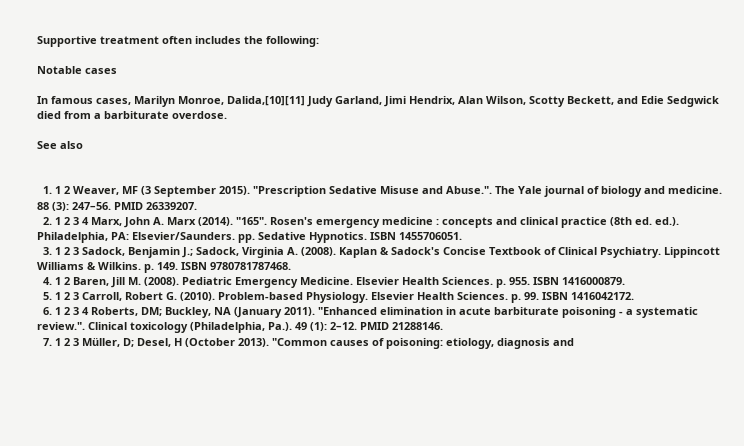Supportive treatment often includes the following:

Notable cases

In famous cases, Marilyn Monroe, Dalida,[10][11] Judy Garland, Jimi Hendrix, Alan Wilson, Scotty Beckett, and Edie Sedgwick died from a barbiturate overdose.

See also


  1. 1 2 Weaver, MF (3 September 2015). "Prescription Sedative Misuse and Abuse.". The Yale journal of biology and medicine. 88 (3): 247–56. PMID 26339207.
  2. 1 2 3 4 Marx, John A. Marx (2014). "165". Rosen's emergency medicine : concepts and clinical practice (8th ed. ed.). Philadelphia, PA: Elsevier/Saunders. pp. Sedative Hypnotics. ISBN 1455706051.
  3. 1 2 3 Sadock, Benjamin J.; Sadock, Virginia A. (2008). Kaplan & Sadock's Concise Textbook of Clinical Psychiatry. Lippincott Williams & Wilkins. p. 149. ISBN 9780781787468.
  4. 1 2 Baren, Jill M. (2008). Pediatric Emergency Medicine. Elsevier Health Sciences. p. 955. ISBN 1416000879.
  5. 1 2 3 Carroll, Robert G. (2010). Problem-based Physiology. Elsevier Health Sciences. p. 99. ISBN 1416042172.
  6. 1 2 3 4 Roberts, DM; Buckley, NA (January 2011). "Enhanced elimination in acute barbiturate poisoning - a systematic review.". Clinical toxicology (Philadelphia, Pa.). 49 (1): 2–12. PMID 21288146.
  7. 1 2 3 Müller, D; Desel, H (October 2013). "Common causes of poisoning: etiology, diagnosis and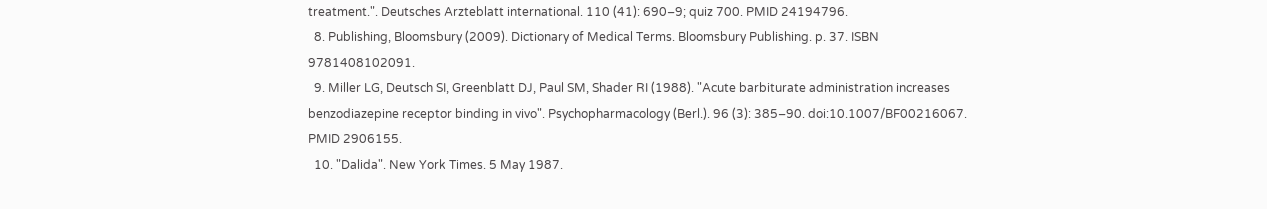treatment.". Deutsches Arzteblatt international. 110 (41): 690–9; quiz 700. PMID 24194796.
  8. Publishing, Bloomsbury (2009). Dictionary of Medical Terms. Bloomsbury Publishing. p. 37. ISBN 9781408102091.
  9. Miller LG, Deutsch SI, Greenblatt DJ, Paul SM, Shader RI (1988). "Acute barbiturate administration increases benzodiazepine receptor binding in vivo". Psychopharmacology (Berl.). 96 (3): 385–90. doi:10.1007/BF00216067. PMID 2906155.
  10. "Dalida". New York Times. 5 May 1987.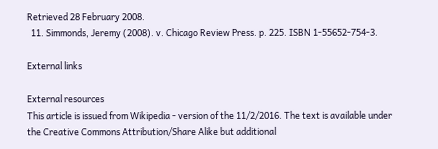Retrieved 28 February 2008.
  11. Simmonds, Jeremy (2008). v. Chicago Review Press. p. 225. ISBN 1-55652-754-3.

External links

External resources
This article is issued from Wikipedia - version of the 11/2/2016. The text is available under the Creative Commons Attribution/Share Alike but additional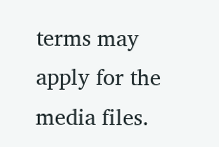terms may apply for the media files.